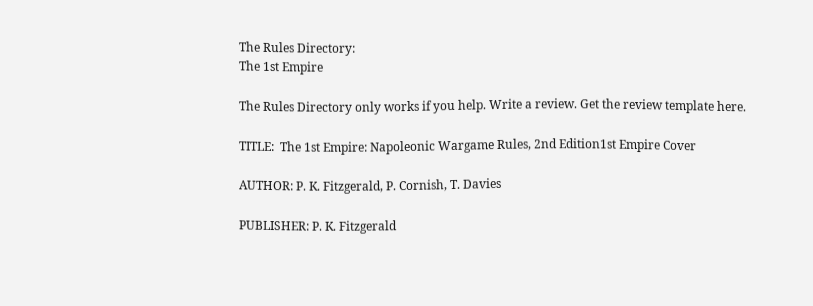The Rules Directory:
The 1st Empire

The Rules Directory only works if you help. Write a review. Get the review template here.

TITLE:  The 1st Empire: Napoleonic Wargame Rules, 2nd Edition1st Empire Cover

AUTHOR: P. K. Fitzgerald, P. Cornish, T. Davies

PUBLISHER: P. K. Fitzgerald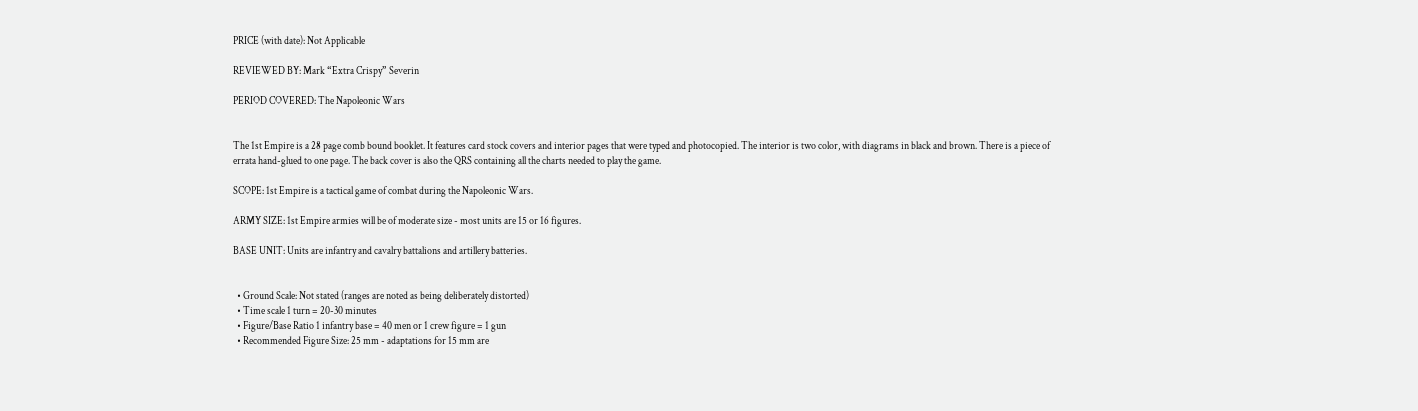PRICE (with date): Not Applicable

REVIEWED BY: Mark “Extra Crispy” Severin

PERIOD COVERED: The Napoleonic Wars


The 1st Empire is a 28 page comb bound booklet. It features card stock covers and interior pages that were typed and photocopied. The interior is two color, with diagrams in black and brown. There is a piece of errata hand-glued to one page. The back cover is also the QRS containing all the charts needed to play the game.

SCOPE: 1st Empire is a tactical game of combat during the Napoleonic Wars.

ARMY SIZE: 1st Empire armies will be of moderate size - most units are 15 or 16 figures.

BASE UNIT: Units are infantry and cavalry battalions and artillery batteries.


  • Ground Scale: Not stated (ranges are noted as being deliberately distorted)
  • Time scale 1 turn = 20-30 minutes
  • Figure/Base Ratio 1 infantry base = 40 men or 1 crew figure = 1 gun
  • Recommended Figure Size: 25 mm - adaptations for 15 mm are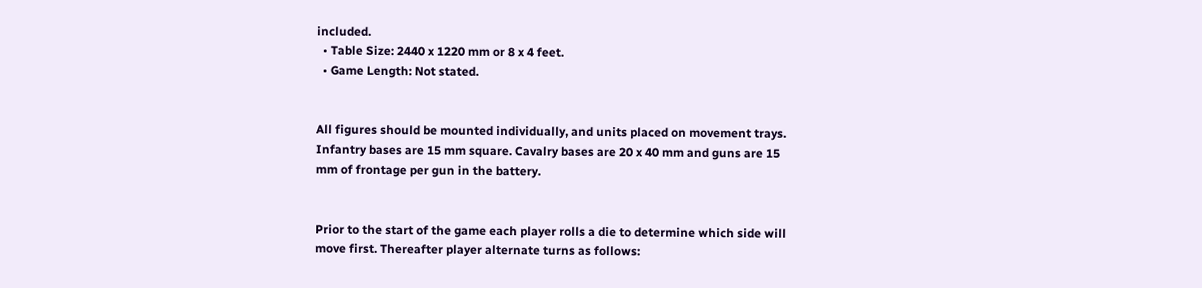included.
  • Table Size: 2440 x 1220 mm or 8 x 4 feet.
  • Game Length: Not stated.


All figures should be mounted individually, and units placed on movement trays. Infantry bases are 15 mm square. Cavalry bases are 20 x 40 mm and guns are 15 mm of frontage per gun in the battery.


Prior to the start of the game each player rolls a die to determine which side will move first. Thereafter player alternate turns as follows: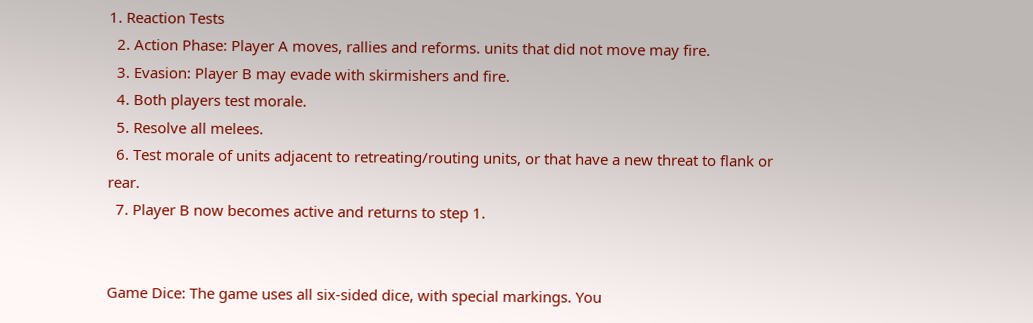1. Reaction Tests
  2. Action Phase: Player A moves, rallies and reforms. units that did not move may fire.
  3. Evasion: Player B may evade with skirmishers and fire.
  4. Both players test morale.
  5. Resolve all melees.
  6. Test morale of units adjacent to retreating/routing units, or that have a new threat to flank or rear.
  7. Player B now becomes active and returns to step 1.


Game Dice: The game uses all six-sided dice, with special markings. You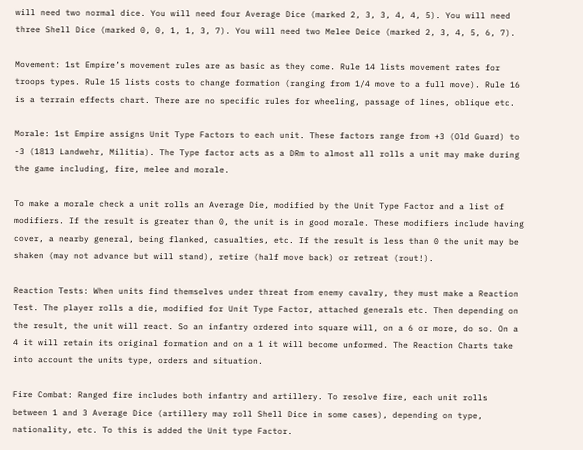will need two normal dice. You will need four Average Dice (marked 2, 3, 3, 4, 4, 5). You will need three Shell Dice (marked 0, 0, 1, 1, 3, 7). You will need two Melee Deice (marked 2, 3, 4, 5, 6, 7).

Movement: 1st Empire’s movement rules are as basic as they come. Rule 14 lists movement rates for troops types. Rule 15 lists costs to change formation (ranging from 1/4 move to a full move). Rule 16 is a terrain effects chart. There are no specific rules for wheeling, passage of lines, oblique etc.

Morale: 1st Empire assigns Unit Type Factors to each unit. These factors range from +3 (Old Guard) to -3 (1813 Landwehr, Militia). The Type factor acts as a DRm to almost all rolls a unit may make during the game including, fire, melee and morale.

To make a morale check a unit rolls an Average Die, modified by the Unit Type Factor and a list of modifiers. If the result is greater than 0, the unit is in good morale. These modifiers include having cover, a nearby general, being flanked, casualties, etc. If the result is less than 0 the unit may be shaken (may not advance but will stand), retire (half move back) or retreat (rout!).

Reaction Tests: When units find themselves under threat from enemy cavalry, they must make a Reaction Test. The player rolls a die, modified for Unit Type Factor, attached generals etc. Then depending on the result, the unit will react. So an infantry ordered into square will, on a 6 or more, do so. On a 4 it will retain its original formation and on a 1 it will become unformed. The Reaction Charts take into account the units type, orders and situation.

Fire Combat: Ranged fire includes both infantry and artillery. To resolve fire, each unit rolls between 1 and 3 Average Dice (artillery may roll Shell Dice in some cases), depending on type, nationality, etc. To this is added the Unit type Factor.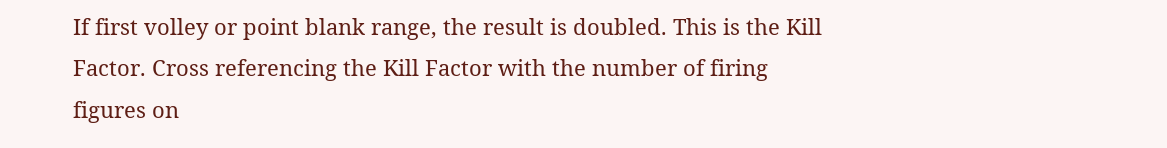If first volley or point blank range, the result is doubled. This is the Kill Factor. Cross referencing the Kill Factor with the number of firing figures on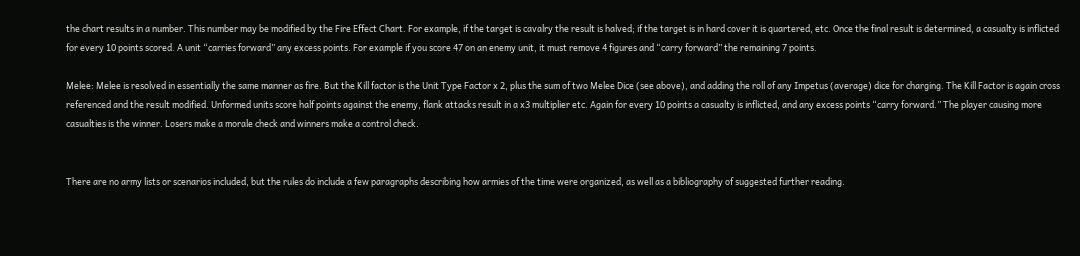the chart results in a number. This number may be modified by the Fire Effect Chart. For example, if the target is cavalry the result is halved; if the target is in hard cover it is quartered, etc. Once the final result is determined, a casualty is inflicted for every 10 points scored. A unit “carries forward” any excess points. For example if you score 47 on an enemy unit, it must remove 4 figures and “carry forward” the remaining 7 points.

Melee: Melee is resolved in essentially the same manner as fire. But the Kill factor is the Unit Type Factor x 2, plus the sum of two Melee Dice (see above), and adding the roll of any Impetus (average) dice for charging. The Kill Factor is again cross referenced and the result modified. Unformed units score half points against the enemy, flank attacks result in a x3 multiplier etc. Again for every 10 points a casualty is inflicted, and any excess points “carry forward.” The player causing more casualties is the winner. Losers make a morale check and winners make a control check.


There are no army lists or scenarios included, but the rules do include a few paragraphs describing how armies of the time were organized, as well as a bibliography of suggested further reading.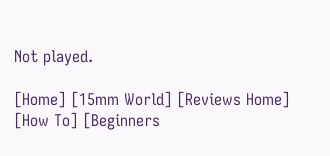Not played.

[Home] [15mm World] [Reviews Home] [How To] [Beginners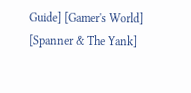Guide] [Gamer's World] [Spanner & The Yank]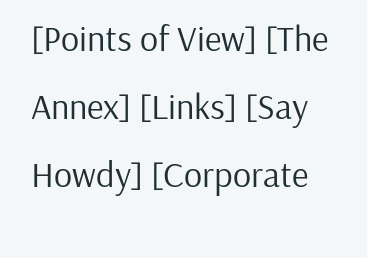[Points of View] [The Annex] [Links] [Say Howdy] [Corporate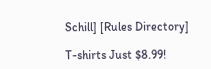Schill] [Rules Directory]

T-shirts Just $8.99!